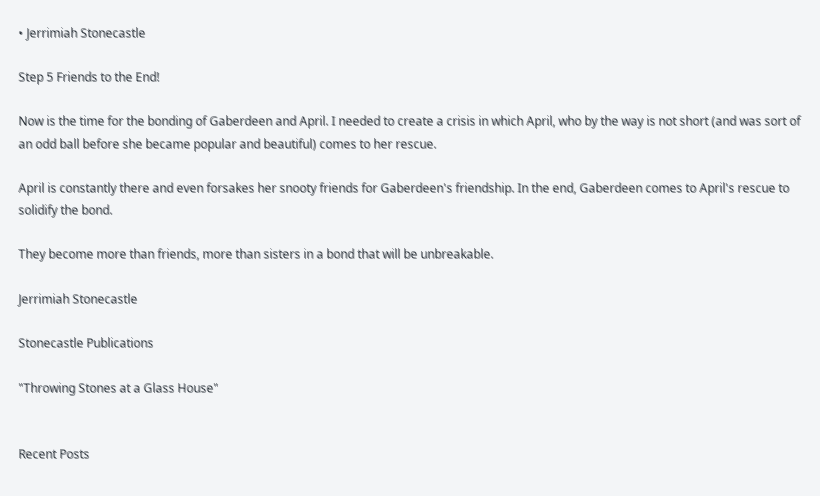• Jerrimiah Stonecastle

Step 5 Friends to the End!

Now is the time for the bonding of Gaberdeen and April. I needed to create a crisis in which April, who by the way is not short (and was sort of an odd ball before she became popular and beautiful) comes to her rescue.

April is constantly there and even forsakes her snooty friends for Gaberdeen's friendship. In the end, Gaberdeen comes to April's rescue to solidify the bond.

They become more than friends, more than sisters in a bond that will be unbreakable.

Jerrimiah Stonecastle

Stonecastle Publications

"Throwing Stones at a Glass House"


Recent Posts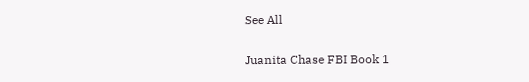See All

Juanita Chase FBI Book 1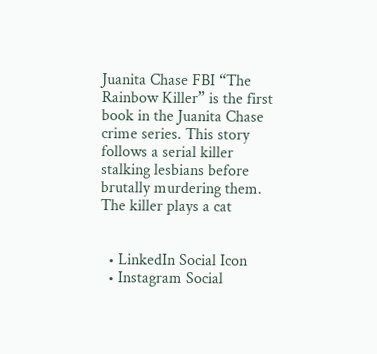Juanita Chase FBI “The Rainbow Killer” is the first book in the Juanita Chase crime series. This story follows a serial killer stalking lesbians before brutally murdering them. The killer plays a cat


  • LinkedIn Social Icon
  • Instagram Social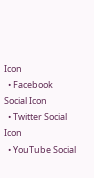Icon
  • Facebook Social Icon
  • Twitter Social Icon
  • YouTube Social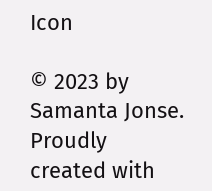Icon

© 2023 by Samanta Jonse. Proudly created with